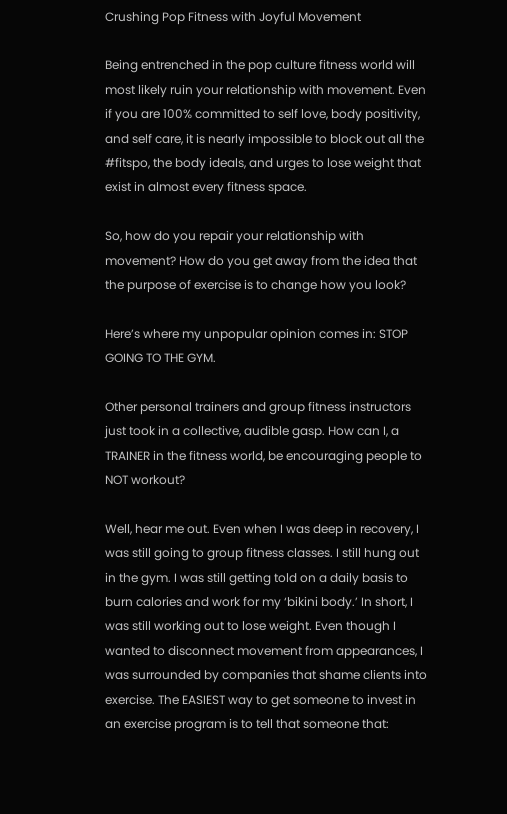Crushing Pop Fitness with Joyful Movement

Being entrenched in the pop culture fitness world will most likely ruin your relationship with movement. Even if you are 100% committed to self love, body positivity, and self care, it is nearly impossible to block out all the #fitspo, the body ideals, and urges to lose weight that exist in almost every fitness space.

So, how do you repair your relationship with movement? How do you get away from the idea that the purpose of exercise is to change how you look?

Here’s where my unpopular opinion comes in: STOP GOING TO THE GYM.

Other personal trainers and group fitness instructors just took in a collective, audible gasp. How can I, a TRAINER in the fitness world, be encouraging people to NOT workout?

Well, hear me out. Even when I was deep in recovery, I was still going to group fitness classes. I still hung out in the gym. I was still getting told on a daily basis to burn calories and work for my ‘bikini body.’ In short, I was still working out to lose weight. Even though I wanted to disconnect movement from appearances, I was surrounded by companies that shame clients into exercise. The EASIEST way to get someone to invest in an exercise program is to tell that someone that: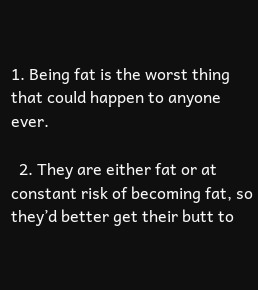1. Being fat is the worst thing that could happen to anyone ever.

  2. They are either fat or at constant risk of becoming fat, so they’d better get their butt to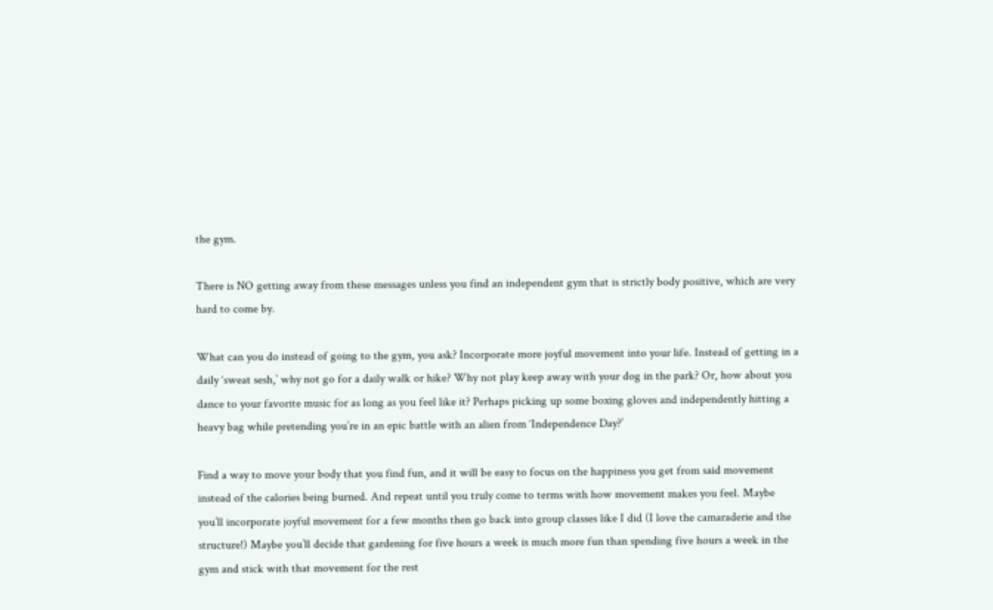the gym.

There is NO getting away from these messages unless you find an independent gym that is strictly body positive, which are very hard to come by.

What can you do instead of going to the gym, you ask? Incorporate more joyful movement into your life. Instead of getting in a daily ‘sweat sesh,’ why not go for a daily walk or hike? Why not play keep away with your dog in the park? Or, how about you dance to your favorite music for as long as you feel like it? Perhaps picking up some boxing gloves and independently hitting a heavy bag while pretending you’re in an epic battle with an alien from ‘Independence Day?’

Find a way to move your body that you find fun, and it will be easy to focus on the happiness you get from said movement instead of the calories being burned. And repeat until you truly come to terms with how movement makes you feel. Maybe you’ll incorporate joyful movement for a few months then go back into group classes like I did (I love the camaraderie and the structure!) Maybe you’ll decide that gardening for five hours a week is much more fun than spending five hours a week in the gym and stick with that movement for the rest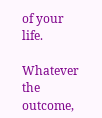of your life.

Whatever the outcome,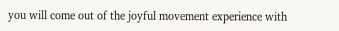you will come out of the joyful movement experience with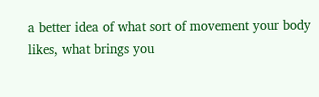a better idea of what sort of movement your body likes, what brings you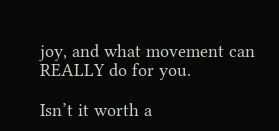joy, and what movement can REALLY do for you.

Isn’t it worth a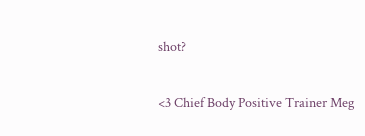shot?

<3 Chief Body Positive Trainer Meg